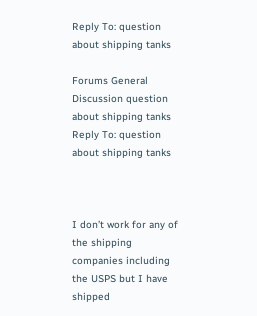Reply To: question about shipping tanks

Forums General Discussion question about shipping tanks Reply To: question about shipping tanks



I don’t work for any of the shipping companies including the USPS but I have shipped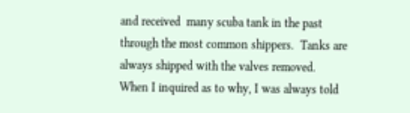and received  many scuba tank in the past through the most common shippers.  Tanks are always shipped with the valves removed.  When I inquired as to why, I was always told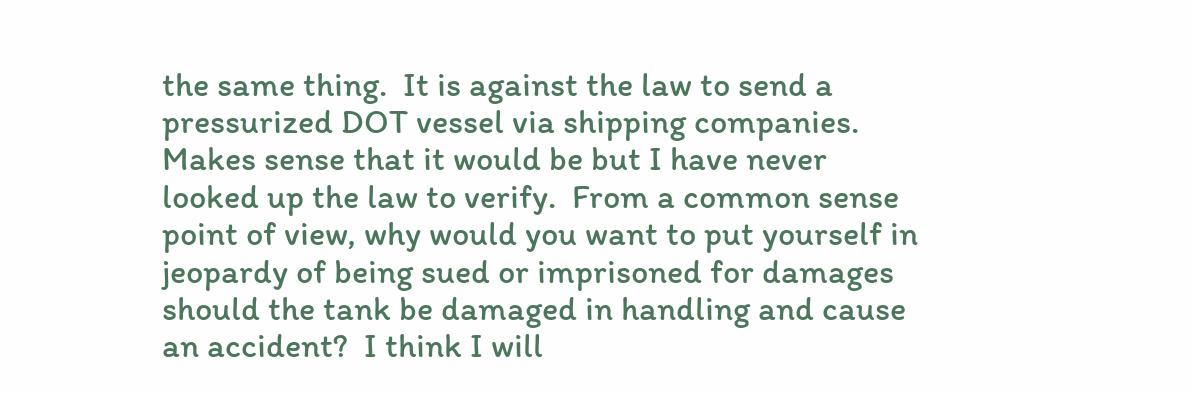the same thing.  It is against the law to send a pressurized DOT vessel via shipping companies.  Makes sense that it would be but I have never looked up the law to verify.  From a common sense point of view, why would you want to put yourself in jeopardy of being sued or imprisoned for damages should the tank be damaged in handling and cause an accident?  I think I will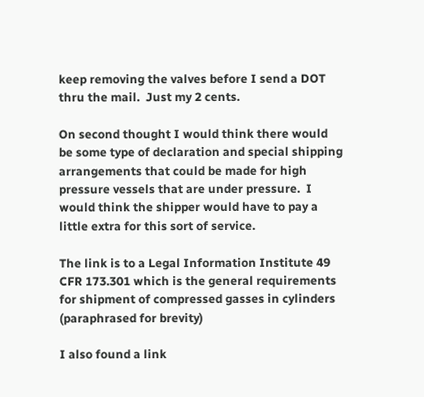keep removing the valves before I send a DOT thru the mail.  Just my 2 cents.

On second thought I would think there would be some type of declaration and special shipping arrangements that could be made for high pressure vessels that are under pressure.  I would think the shipper would have to pay a little extra for this sort of service.

The link is to a Legal Information Institute 49 CFR 173.301 which is the general requirements for shipment of compressed gasses in cylinders (paraphrased for brevity)

I also found a link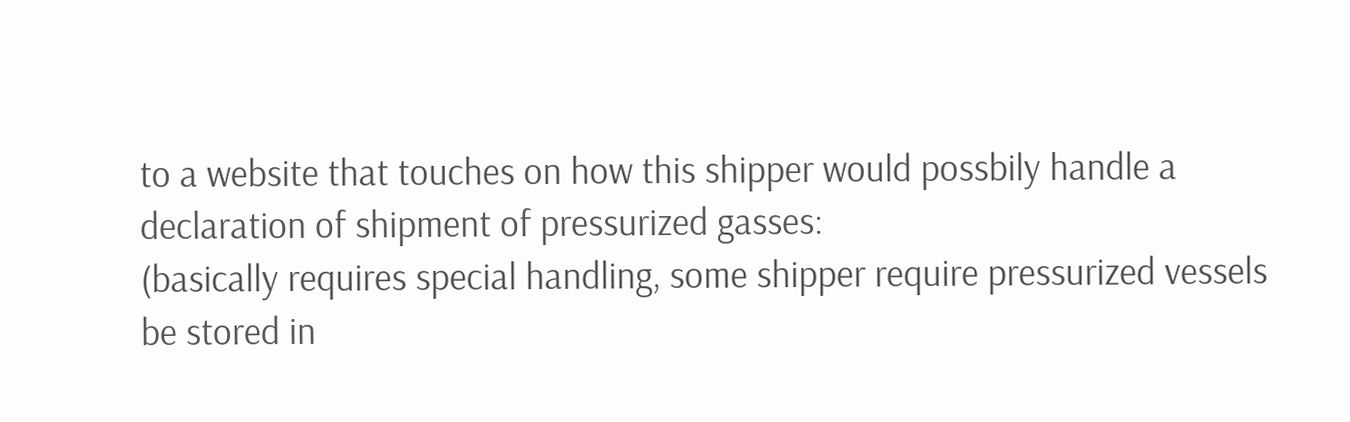to a website that touches on how this shipper would possbily handle a declaration of shipment of pressurized gasses:
(basically requires special handling, some shipper require pressurized vessels be stored in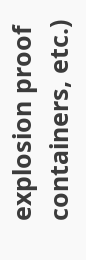explosion proof containers, etc.)